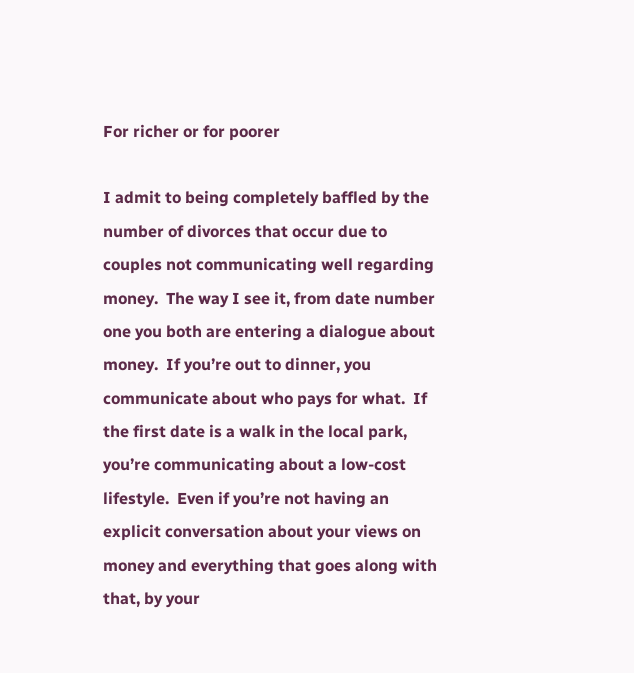For richer or for poorer

I admit to being completely baffled by the number of divorces that occur due to couples not communicating well regarding money.  The way I see it, from date number one you both are entering a dialogue about money.  If you’re out to dinner, you communicate about who pays for what.  If the first date is a walk in the local park, you’re communicating about a low-cost lifestyle.  Even if you’re not having an explicit conversation about your views on money and everything that goes along with that, by your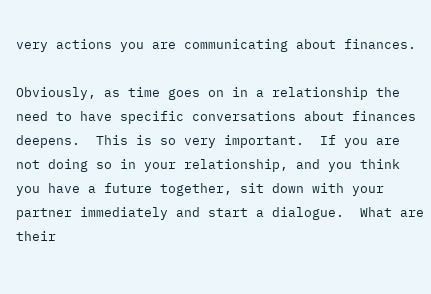very actions you are communicating about finances.

Obviously, as time goes on in a relationship the need to have specific conversations about finances deepens.  This is so very important.  If you are not doing so in your relationship, and you think you have a future together, sit down with your partner immediately and start a dialogue.  What are their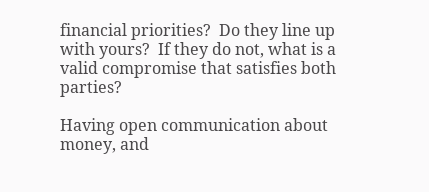financial priorities?  Do they line up with yours?  If they do not, what is a valid compromise that satisfies both parties?

Having open communication about money, and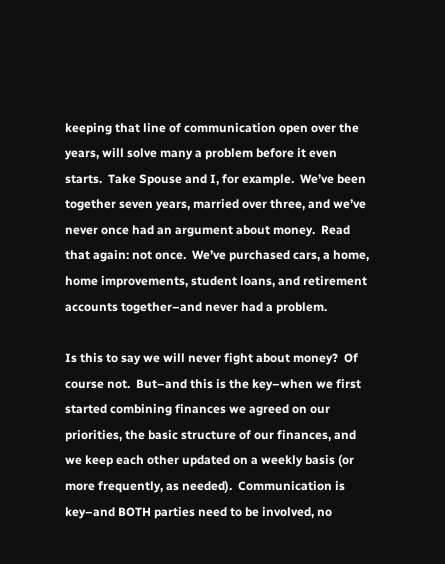keeping that line of communication open over the years, will solve many a problem before it even starts.  Take Spouse and I, for example.  We’ve been together seven years, married over three, and we’ve never once had an argument about money.  Read that again: not once.  We’ve purchased cars, a home, home improvements, student loans, and retirement accounts together–and never had a problem.

Is this to say we will never fight about money?  Of course not.  But–and this is the key–when we first started combining finances we agreed on our priorities, the basic structure of our finances, and we keep each other updated on a weekly basis (or more frequently, as needed).  Communication is key–and BOTH parties need to be involved, no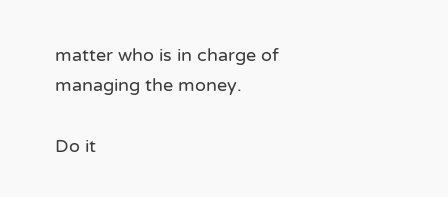matter who is in charge of managing the money.

Do it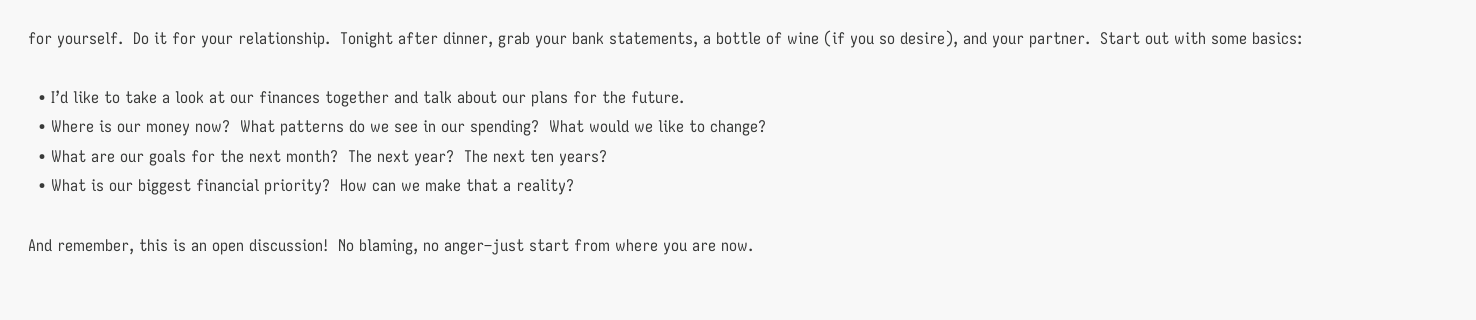for yourself.  Do it for your relationship.  Tonight after dinner, grab your bank statements, a bottle of wine (if you so desire), and your partner.  Start out with some basics:

  • I’d like to take a look at our finances together and talk about our plans for the future.
  • Where is our money now?  What patterns do we see in our spending?  What would we like to change?
  • What are our goals for the next month?  The next year?  The next ten years?
  • What is our biggest financial priority?  How can we make that a reality?

And remember, this is an open discussion!  No blaming, no anger–just start from where you are now.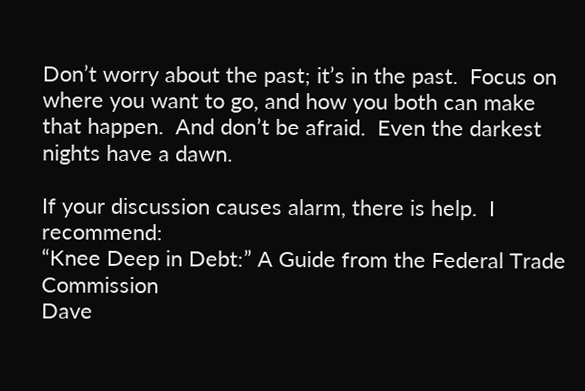Don’t worry about the past; it’s in the past.  Focus on where you want to go, and how you both can make that happen.  And don’t be afraid.  Even the darkest nights have a dawn.

If your discussion causes alarm, there is help.  I recommend:
“Knee Deep in Debt:” A Guide from the Federal Trade Commission
Dave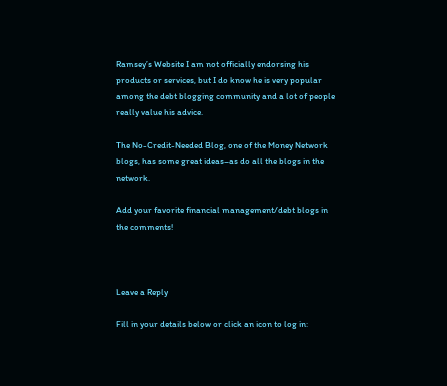Ramsey’s Website I am not officially endorsing his products or services, but I do know he is very popular among the debt blogging community and a lot of people really value his advice.

The No-Credit-Needed Blog, one of the Money Network blogs, has some great ideas–as do all the blogs in the network.

Add your favorite financial management/debt blogs in the comments!



Leave a Reply

Fill in your details below or click an icon to log in: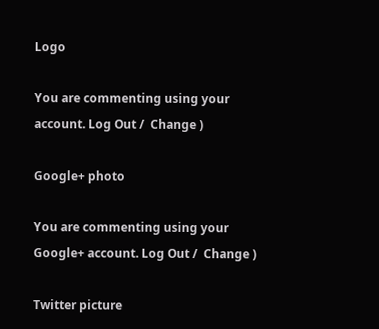Logo

You are commenting using your account. Log Out /  Change )

Google+ photo

You are commenting using your Google+ account. Log Out /  Change )

Twitter picture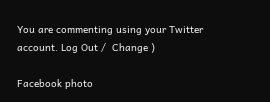You are commenting using your Twitter account. Log Out /  Change )

Facebook photo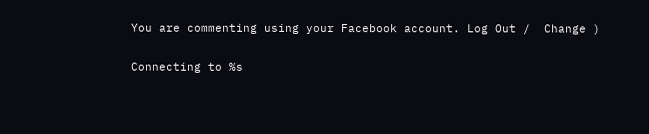You are commenting using your Facebook account. Log Out /  Change )

Connecting to %s